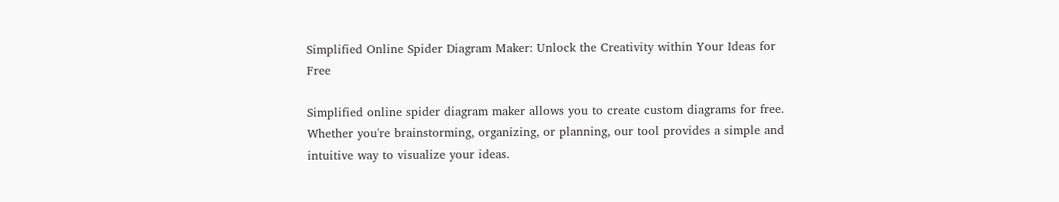Simplified Online Spider Diagram Maker: Unlock the Creativity within Your Ideas for Free

Simplified online spider diagram maker allows you to create custom diagrams for free. Whether you're brainstorming, organizing, or planning, our tool provides a simple and intuitive way to visualize your ideas.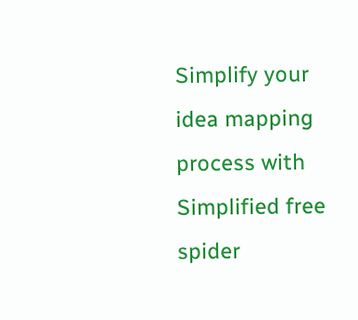Simplify your idea mapping process with Simplified free spider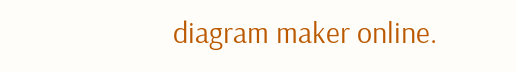diagram maker online.